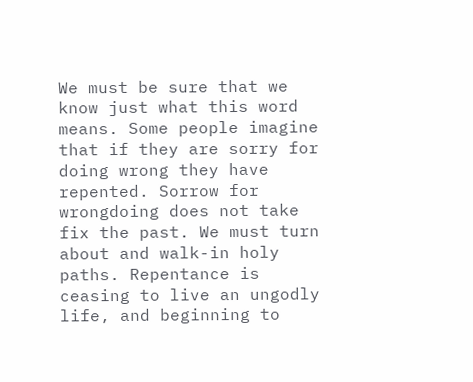We must be sure that we know just what this word means. Some people imagine that if they are sorry for doing wrong they have repented. Sorrow for wrongdoing does not take fix the past. We must turn about and walk-in holy paths. Repentance is ceasing to live an ungodly life, and beginning to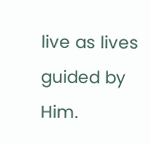live as lives guided by Him.